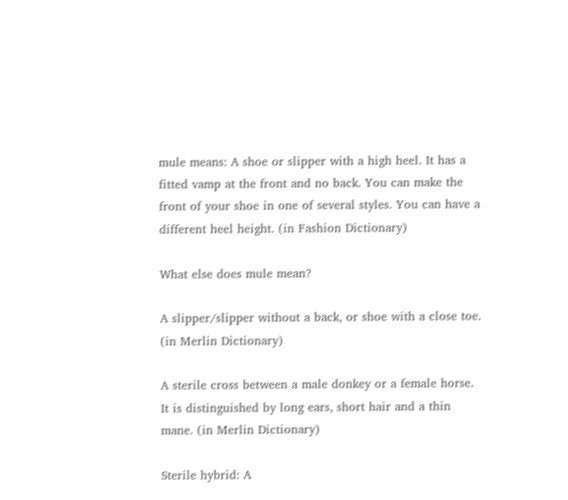mule means: A shoe or slipper with a high heel. It has a fitted vamp at the front and no back. You can make the front of your shoe in one of several styles. You can have a different heel height. (in Fashion Dictionary)

What else does mule mean?

A slipper/slipper without a back, or shoe with a close toe. (in Merlin Dictionary)

A sterile cross between a male donkey or a female horse. It is distinguished by long ears, short hair and a thin mane. (in Merlin Dictionary)

Sterile hybrid: A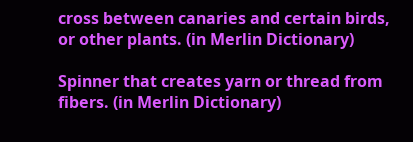cross between canaries and certain birds, or other plants. (in Merlin Dictionary)

Spinner that creates yarn or thread from fibers. (in Merlin Dictionary)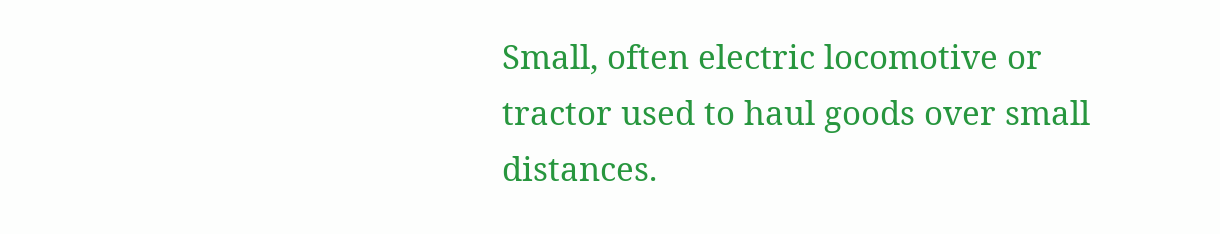Small, often electric locomotive or tractor used to haul goods over small distances.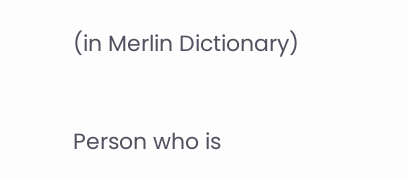(in Merlin Dictionary)

Person who is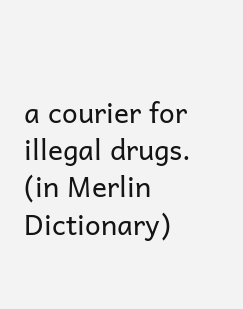a courier for illegal drugs. (in Merlin Dictionary)